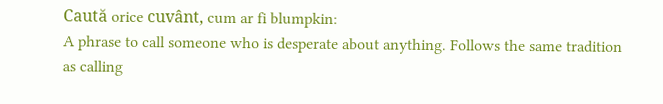Caută orice cuvânt, cum ar fi blumpkin:
A phrase to call someone who is desperate about anything. Follows the same tradition as calling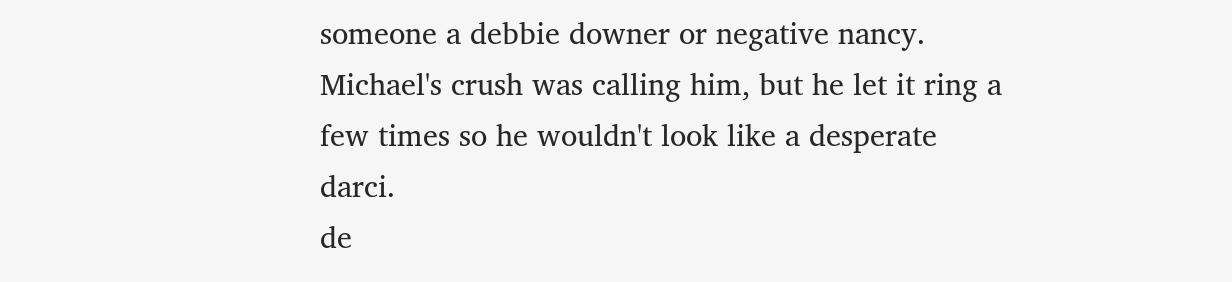someone a debbie downer or negative nancy.
Michael's crush was calling him, but he let it ring a few times so he wouldn't look like a desperate darci.
de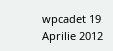wpcadet 19 Aprilie 2012